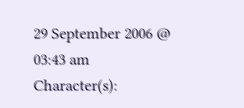29 September 2006 @ 03:43 am
Character(s):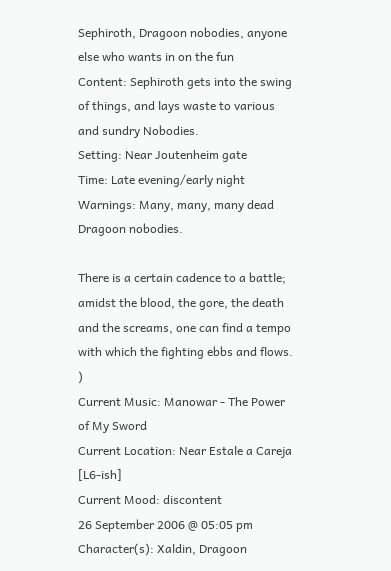Sephiroth, Dragoon nobodies, anyone else who wants in on the fun
Content: Sephiroth gets into the swing of things, and lays waste to various and sundry Nobodies.
Setting: Near Joutenheim gate
Time: Late evening/early night
Warnings: Many, many, many dead Dragoon nobodies.

There is a certain cadence to a battle; amidst the blood, the gore, the death and the screams, one can find a tempo with which the fighting ebbs and flows. )
Current Music: Manowar - The Power of My Sword
Current Location: Near Estale a Careja [L6-ish]
Current Mood: discontent
26 September 2006 @ 05:05 pm
Character(s): Xaldin, Dragoon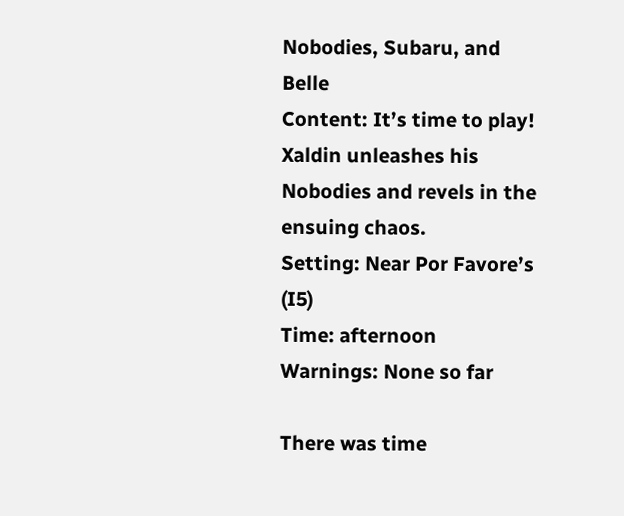Nobodies, Subaru, and Belle
Content: It’s time to play! Xaldin unleashes his Nobodies and revels in the ensuing chaos.
Setting: Near Por Favore’s (I5)
Time: afternoon
Warnings: None so far

There was time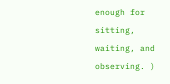enough for sitting, waiting, and observing. )